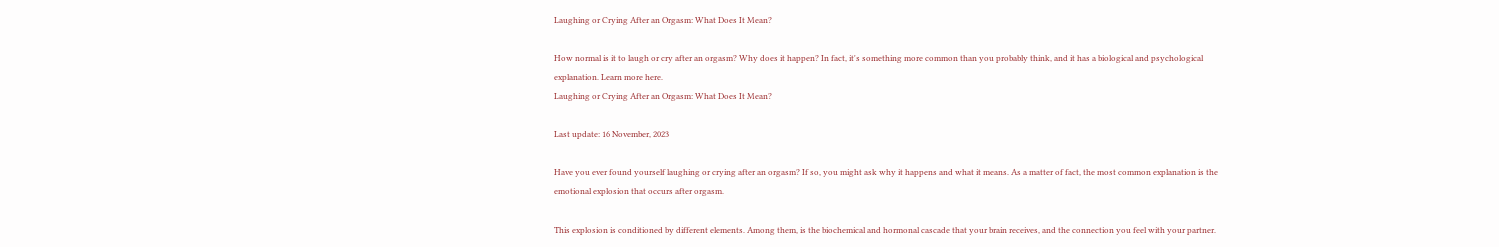Laughing or Crying After an Orgasm: What Does It Mean?

How normal is it to laugh or cry after an orgasm? Why does it happen? In fact, it's something more common than you probably think, and it has a biological and psychological explanation. Learn more here.
Laughing or Crying After an Orgasm: What Does It Mean?

Last update: 16 November, 2023

Have you ever found yourself laughing or crying after an orgasm? If so, you might ask why it happens and what it means. As a matter of fact, the most common explanation is the emotional explosion that occurs after orgasm.

This explosion is conditioned by different elements. Among them, is the biochemical and hormonal cascade that your brain receives, and the connection you feel with your partner.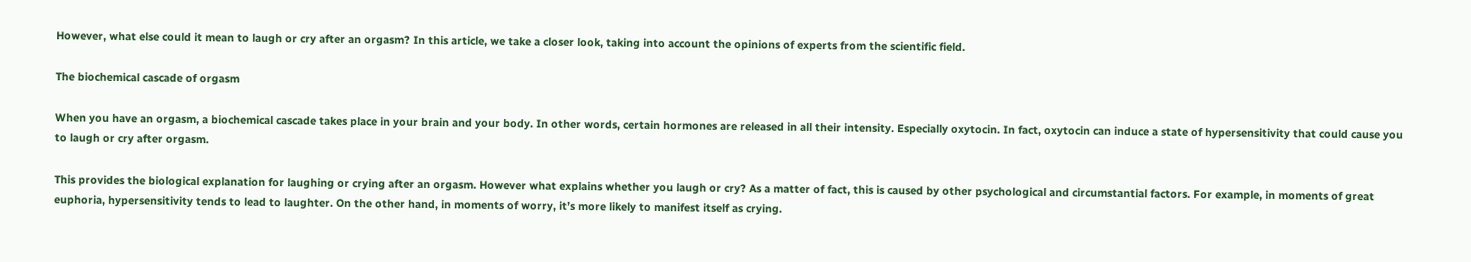However, what else could it mean to laugh or cry after an orgasm? In this article, we take a closer look, taking into account the opinions of experts from the scientific field.

The biochemical cascade of orgasm

When you have an orgasm, a biochemical cascade takes place in your brain and your body. In other words, certain hormones are released in all their intensity. Especially oxytocin. In fact, oxytocin can induce a state of hypersensitivity that could cause you to laugh or cry after orgasm.

This provides the biological explanation for laughing or crying after an orgasm. However what explains whether you laugh or cry? As a matter of fact, this is caused by other psychological and circumstantial factors. For example, in moments of great euphoria, hypersensitivity tends to lead to laughter. On the other hand, in moments of worry, it’s more likely to manifest itself as crying.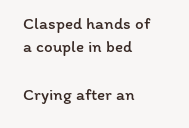Clasped hands of a couple in bed

Crying after an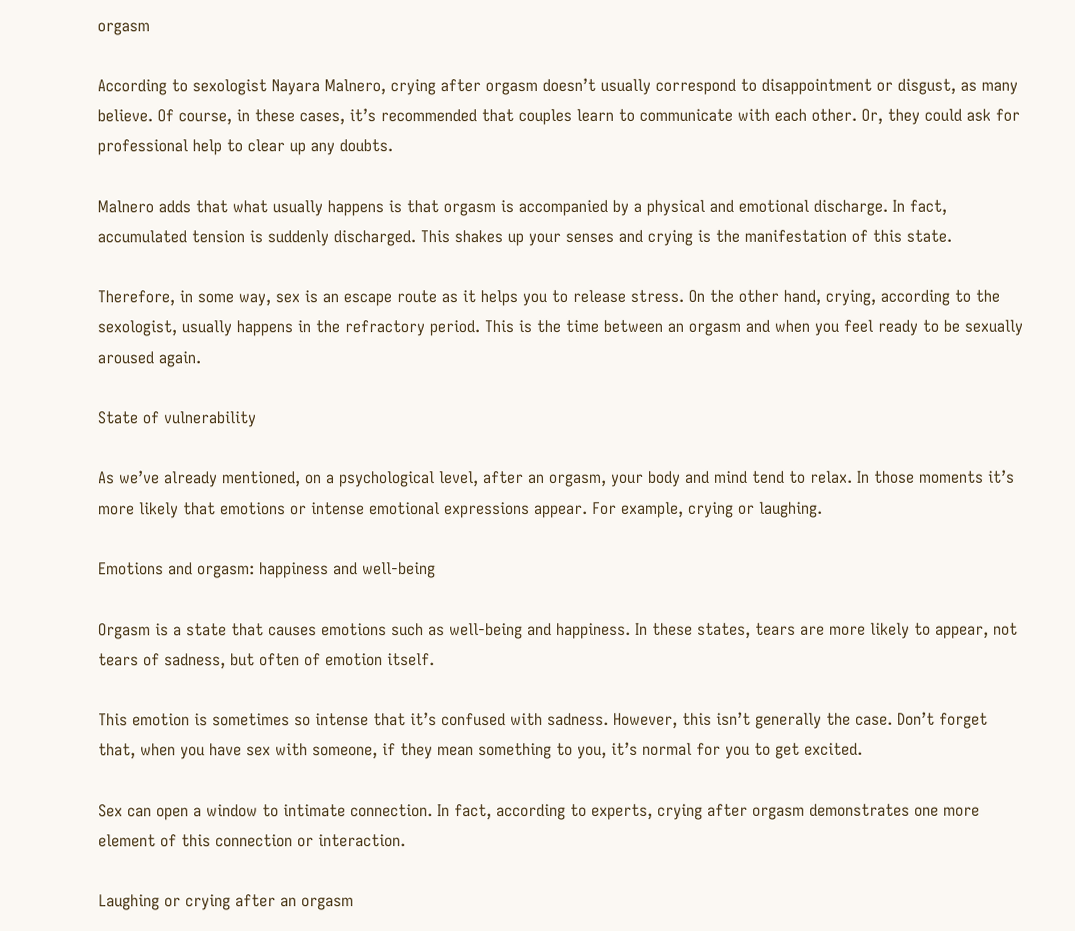orgasm

According to sexologist Nayara Malnero, crying after orgasm doesn’t usually correspond to disappointment or disgust, as many believe. Of course, in these cases, it’s recommended that couples learn to communicate with each other. Or, they could ask for professional help to clear up any doubts.

Malnero adds that what usually happens is that orgasm is accompanied by a physical and emotional discharge. In fact, accumulated tension is suddenly discharged. This shakes up your senses and crying is the manifestation of this state.

Therefore, in some way, sex is an escape route as it helps you to release stress. On the other hand, crying, according to the sexologist, usually happens in the refractory period. This is the time between an orgasm and when you feel ready to be sexually aroused again.

State of vulnerability

As we’ve already mentioned, on a psychological level, after an orgasm, your body and mind tend to relax. In those moments it’s more likely that emotions or intense emotional expressions appear. For example, crying or laughing.

Emotions and orgasm: happiness and well-being

Orgasm is a state that causes emotions such as well-being and happiness. In these states, tears are more likely to appear, not tears of sadness, but often of emotion itself.

This emotion is sometimes so intense that it’s confused with sadness. However, this isn’t generally the case. Don’t forget that, when you have sex with someone, if they mean something to you, it’s normal for you to get excited.

Sex can open a window to intimate connection. In fact, according to experts, crying after orgasm demonstrates one more element of this connection or interaction.

Laughing or crying after an orgasm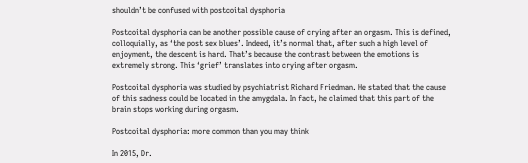shouldn’t be confused with postcoital dysphoria

Postcoital dysphoria can be another possible cause of crying after an orgasm. This is defined, colloquially, as ‘the post sex blues’. Indeed, it’s normal that, after such a high level of enjoyment, the descent is hard. That’s because the contrast between the emotions is extremely strong. This ‘grief’ translates into crying after orgasm.

Postcoital dysphoria was studied by psychiatrist Richard Friedman. He stated that the cause of this sadness could be located in the amygdala. In fact, he claimed that this part of the brain stops working during orgasm.

Postcoital dysphoria: more common than you may think

In 2015, Dr.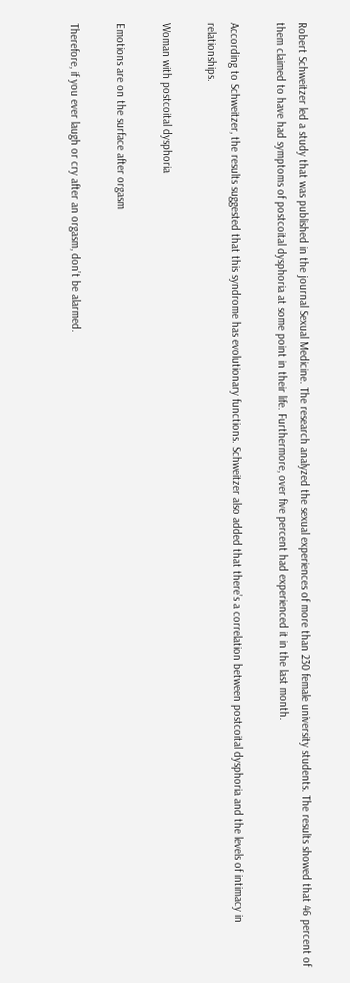Robert Schweitzer led a study that was published in the journal Sexual Medicine. The research analyzed the sexual experiences of more than 230 female university students. The results showed that 46 percent of them claimed to have had symptoms of postcoital dysphoria at some point in their life. Furthermore, over five percent had experienced it in the last month.

According to Schweitzer, the results suggested that this syndrome has evolutionary functions. Schweitzer also added that there’s a correlation between postcoital dysphoria and the levels of intimacy in relationships.

Woman with postcoital dysphoria

Emotions are on the surface after orgasm

Therefore, if you ever laugh or cry after an orgasm, don’t be alarmed.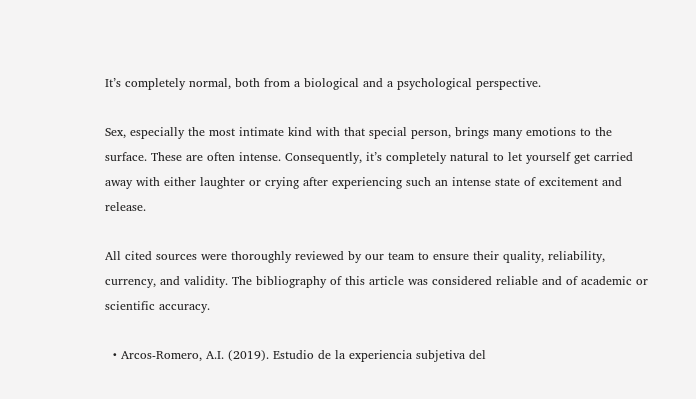It’s completely normal, both from a biological and a psychological perspective.

Sex, especially the most intimate kind with that special person, brings many emotions to the surface. These are often intense. Consequently, it’s completely natural to let yourself get carried away with either laughter or crying after experiencing such an intense state of excitement and release.

All cited sources were thoroughly reviewed by our team to ensure their quality, reliability, currency, and validity. The bibliography of this article was considered reliable and of academic or scientific accuracy.

  • Arcos-Romero, A.I. (2019). Estudio de la experiencia subjetiva del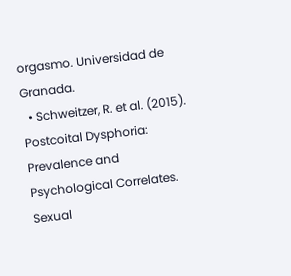orgasmo. Universidad de Granada.
  • Schweitzer, R. et al. (2015). Postcoital Dysphoria: Prevalence and Psychological Correlates. Sexual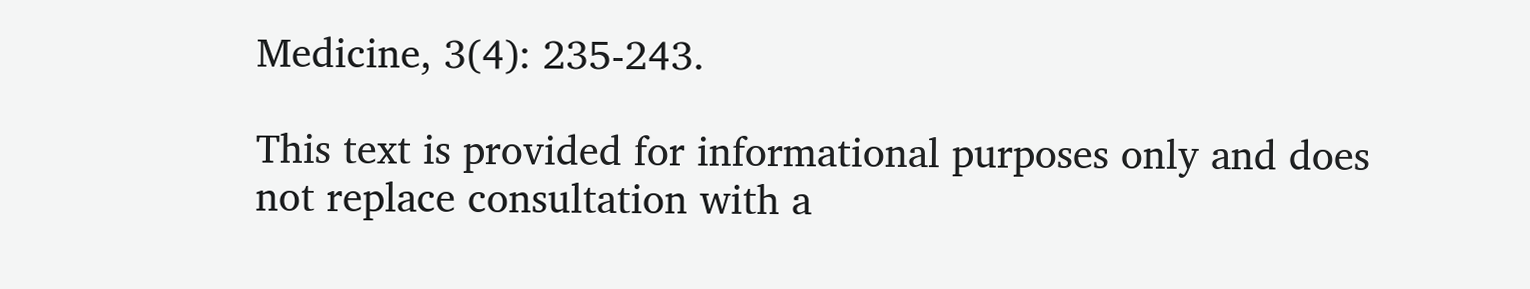Medicine, 3(4): 235-243.

This text is provided for informational purposes only and does not replace consultation with a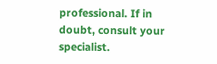professional. If in doubt, consult your specialist.